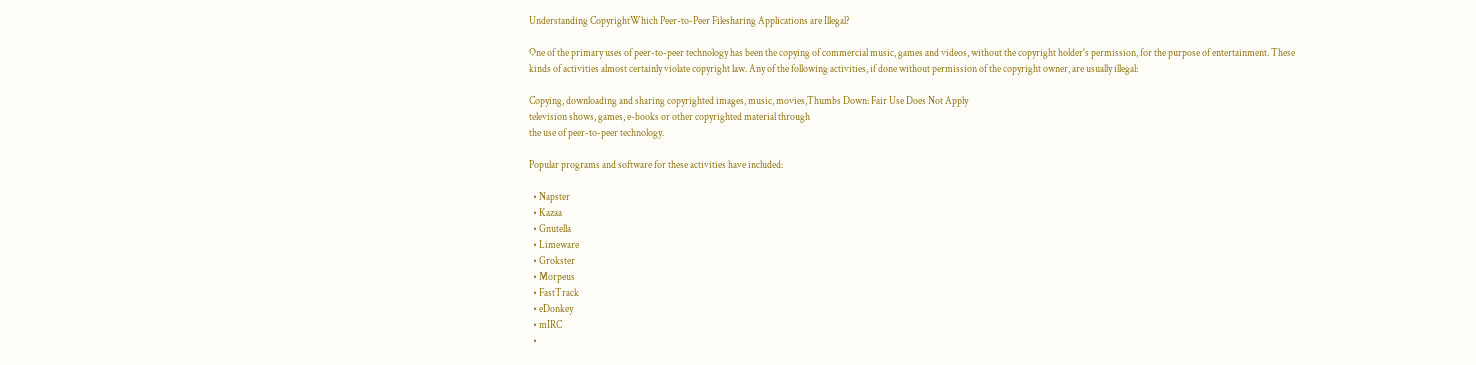Understanding CopyrightWhich Peer-to-Peer Filesharing Applications are Illegal?

One of the primary uses of peer-to-peer technology has been the copying of commercial music, games and videos, without the copyright holder's permission, for the purpose of entertainment. These kinds of activities almost certainly violate copyright law. Any of the following activities, if done without permission of the copyright owner, are usually illegal:

Copying, downloading and sharing copyrighted images, music, movies,Thumbs Down: Fair Use Does Not Apply
television shows, games, e-books or other copyrighted material through
the use of peer-to-peer technology.

Popular programs and software for these activities have included:

  • Napster
  • Kazaa
  • Gnutella
  • Limeware
  • Grokster
  • Morpeus
  • FastTrack
  • eDonkey
  • mIRC
  •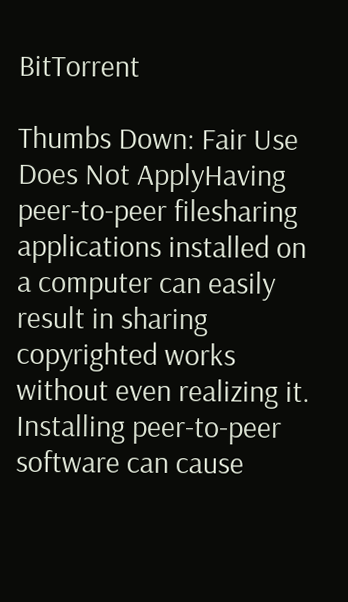BitTorrent

Thumbs Down: Fair Use Does Not ApplyHaving peer-to-peer filesharing applications installed on a computer can easily result in sharing copyrighted works without even realizing it. Installing peer-to-peer software can cause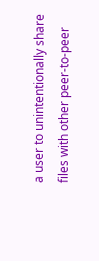a user to unintentionally share files with other peer-to-peer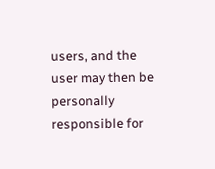users, and the user may then be personally responsible for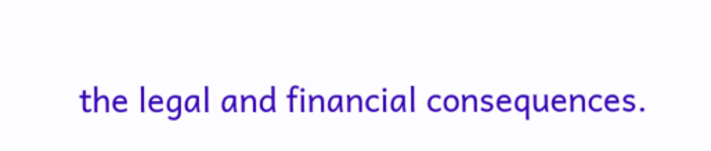the legal and financial consequences.